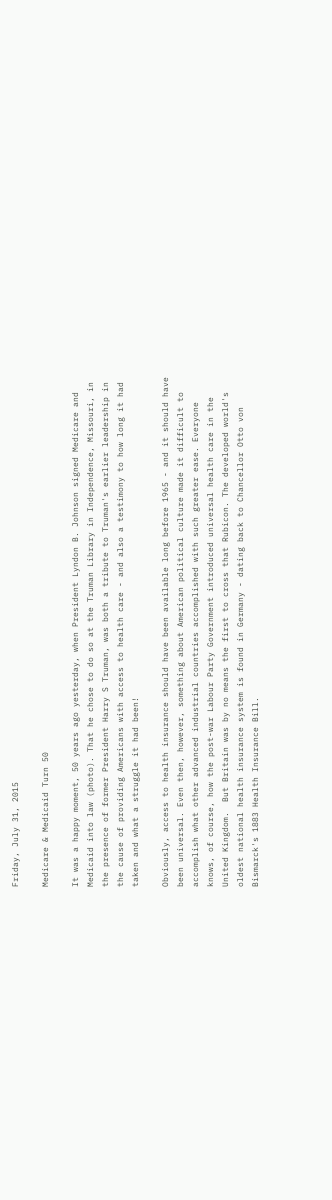Friday, July 31, 2015

Medicare & Medicaid Turn 50

It was a happy moment, 50 years ago yesterday, when President Lyndon B. Johnson signed Medicare and Medicaid into law (photo). That he chose to do so at the Truman Library in Independence, Missouri, in the presence of former President Harry S Truman, was both a tribute to Truman's earlier leadership in the cause of providing Americans with access to health care - and also a testimony to how long it had taken and what a struggle it had been!

Obviously, access to health insurance should have been available long before 1965 - and it should have been universal. Even then, however, something about American political culture made it difficult to accomplish what other advanced industrial countries accomplished with such greater ease. Everyone knows, of course, how the post-war Labour Party Government introduced universal health care in the United Kingdom.  But Britain was by no means the first to cross that Rubicon. The developed world's oldest national health insurance system is found in Germany - dating back to Chancellor Otto von Bismarck's 1883 Health Insurance Bill.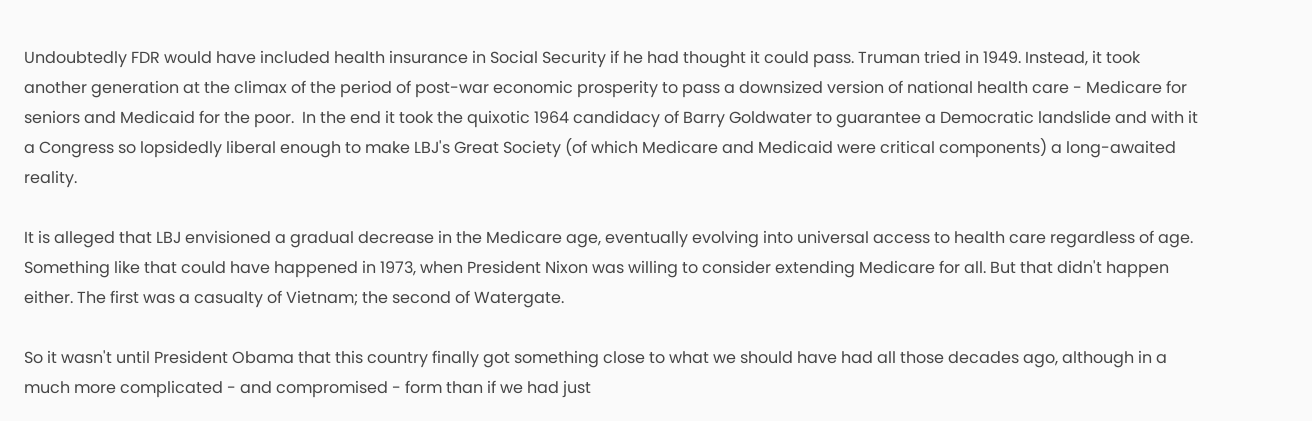Undoubtedly FDR would have included health insurance in Social Security if he had thought it could pass. Truman tried in 1949. Instead, it took another generation at the climax of the period of post-war economic prosperity to pass a downsized version of national health care - Medicare for seniors and Medicaid for the poor.  In the end it took the quixotic 1964 candidacy of Barry Goldwater to guarantee a Democratic landslide and with it a Congress so lopsidedly liberal enough to make LBJ's Great Society (of which Medicare and Medicaid were critical components) a long-awaited reality.

It is alleged that LBJ envisioned a gradual decrease in the Medicare age, eventually evolving into universal access to health care regardless of age. Something like that could have happened in 1973, when President Nixon was willing to consider extending Medicare for all. But that didn't happen either. The first was a casualty of Vietnam; the second of Watergate.

So it wasn't until President Obama that this country finally got something close to what we should have had all those decades ago, although in a much more complicated - and compromised - form than if we had just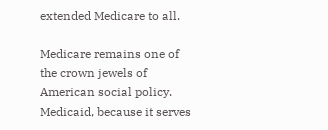extended Medicare to all.

Medicare remains one of the crown jewels of American social policy. Medicaid, because it serves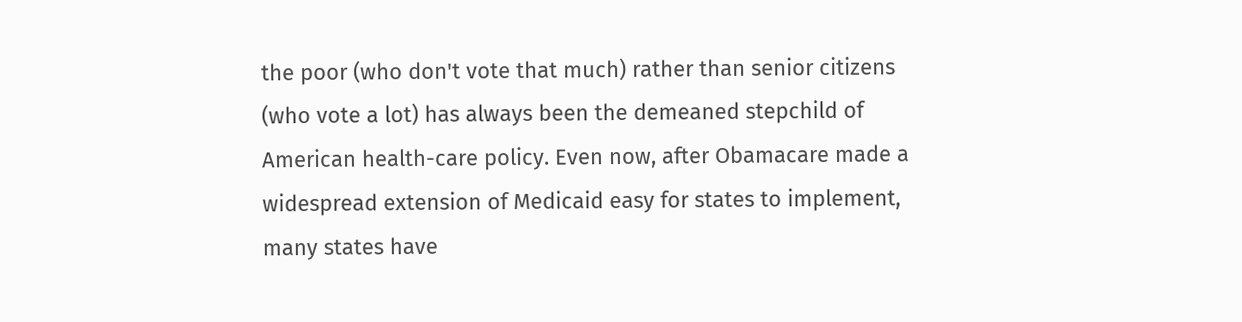the poor (who don't vote that much) rather than senior citizens (who vote a lot) has always been the demeaned stepchild of American health-care policy. Even now, after Obamacare made a widespread extension of Medicaid easy for states to implement, many states have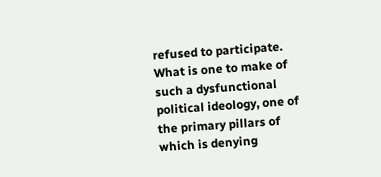refused to participate. What is one to make of such a dysfunctional political ideology, one of the primary pillars of which is denying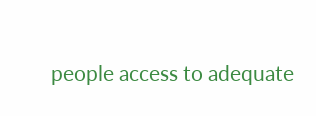people access to adequate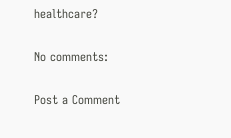healthcare?

No comments:

Post a Comment